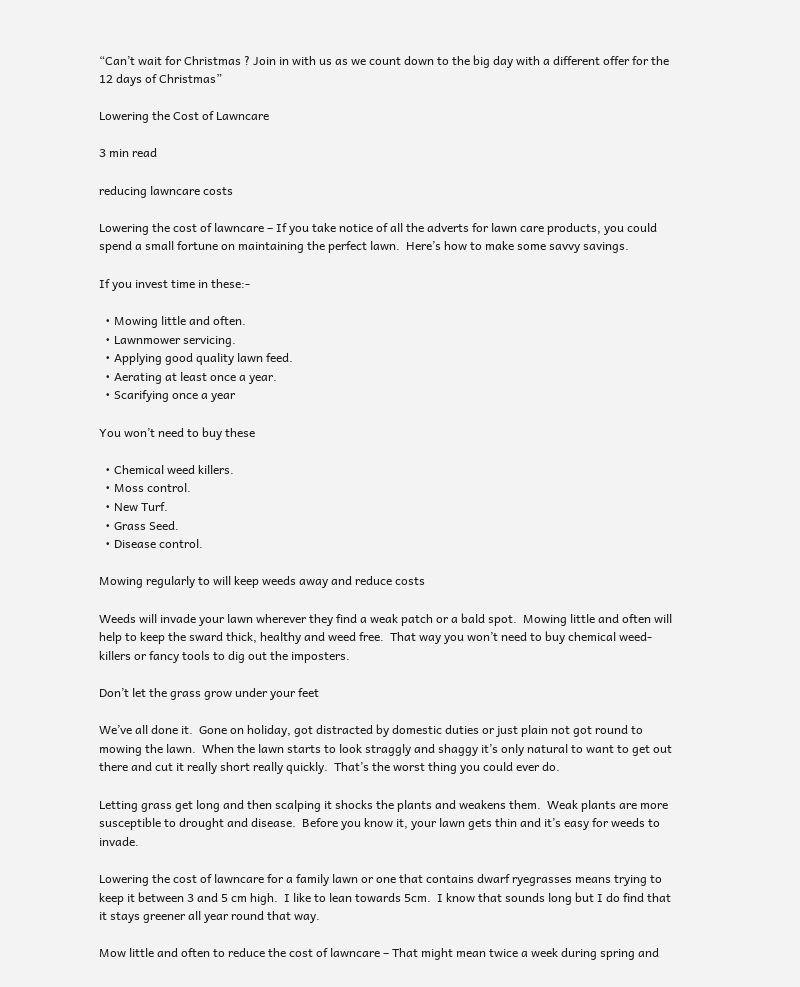“Can’t wait for Christmas ? Join in with us as we count down to the big day with a different offer for the 12 days of Christmas”

Lowering the Cost of Lawncare

3 min read

reducing lawncare costs

Lowering the cost of lawncare – If you take notice of all the adverts for lawn care products, you could spend a small fortune on maintaining the perfect lawn.  Here’s how to make some savvy savings.

If you invest time in these:-

  • Mowing little and often.
  • Lawnmower servicing.
  • Applying good quality lawn feed.
  • Aerating at least once a year.
  • Scarifying once a year

You won’t need to buy these

  • Chemical weed killers.
  • Moss control.
  • New Turf.
  • Grass Seed.
  • Disease control.

Mowing regularly to will keep weeds away and reduce costs

Weeds will invade your lawn wherever they find a weak patch or a bald spot.  Mowing little and often will help to keep the sward thick, healthy and weed free.  That way you won’t need to buy chemical weed-killers or fancy tools to dig out the imposters.

Don’t let the grass grow under your feet

We’ve all done it.  Gone on holiday, got distracted by domestic duties or just plain not got round to mowing the lawn.  When the lawn starts to look straggly and shaggy it’s only natural to want to get out there and cut it really short really quickly.  That’s the worst thing you could ever do.

Letting grass get long and then scalping it shocks the plants and weakens them.  Weak plants are more susceptible to drought and disease.  Before you know it, your lawn gets thin and it’s easy for weeds to invade.

Lowering the cost of lawncare for a family lawn or one that contains dwarf ryegrasses means trying to keep it between 3 and 5 cm high.  I like to lean towards 5cm.  I know that sounds long but I do find that it stays greener all year round that way.

Mow little and often to reduce the cost of lawncare – That might mean twice a week during spring and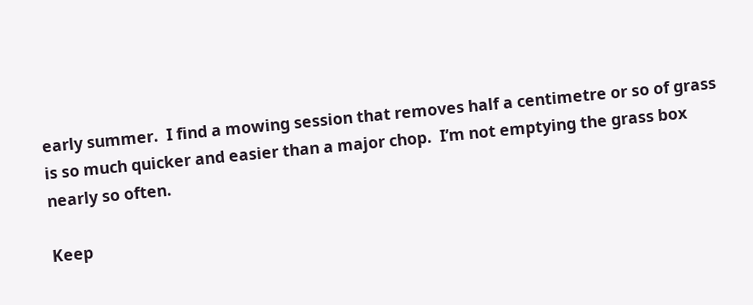early summer.  I find a mowing session that removes half a centimetre or so of grass is so much quicker and easier than a major chop.  I’m not emptying the grass box nearly so often.

Keep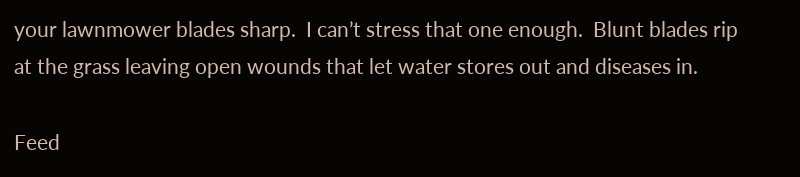your lawnmower blades sharp.  I can’t stress that one enough.  Blunt blades rip at the grass leaving open wounds that let water stores out and diseases in.

Feed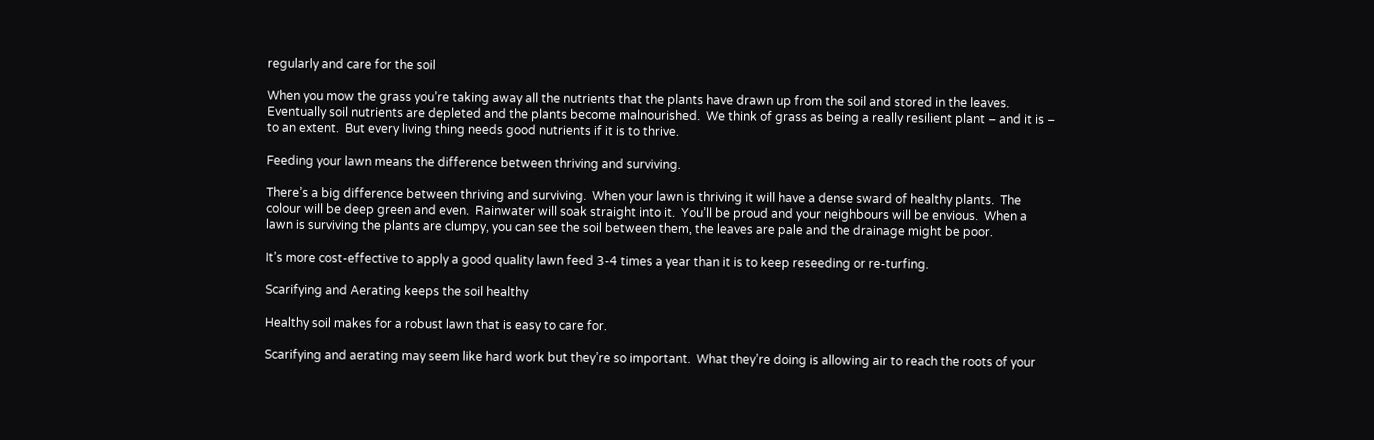regularly and care for the soil

When you mow the grass you’re taking away all the nutrients that the plants have drawn up from the soil and stored in the leaves.  Eventually soil nutrients are depleted and the plants become malnourished.  We think of grass as being a really resilient plant – and it is – to an extent.  But every living thing needs good nutrients if it is to thrive.

Feeding your lawn means the difference between thriving and surviving.

There’s a big difference between thriving and surviving.  When your lawn is thriving it will have a dense sward of healthy plants.  The colour will be deep green and even.  Rainwater will soak straight into it.  You’ll be proud and your neighbours will be envious.  When a lawn is surviving the plants are clumpy, you can see the soil between them, the leaves are pale and the drainage might be poor.

It’s more cost-effective to apply a good quality lawn feed 3-4 times a year than it is to keep reseeding or re-turfing.

Scarifying and Aerating keeps the soil healthy

Healthy soil makes for a robust lawn that is easy to care for.

Scarifying and aerating may seem like hard work but they’re so important.  What they’re doing is allowing air to reach the roots of your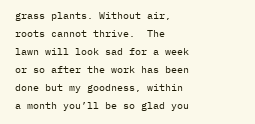grass plants. Without air, roots cannot thrive.  The lawn will look sad for a week or so after the work has been done but my goodness, within a month you’ll be so glad you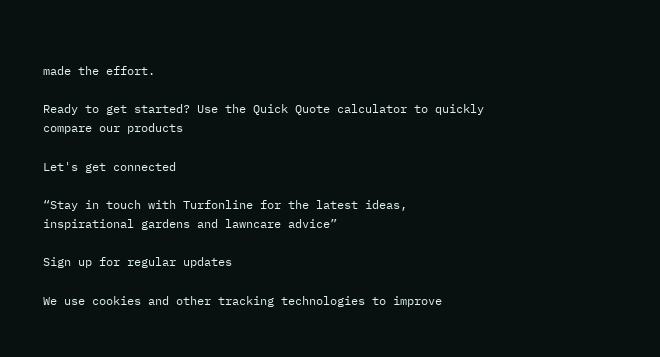made the effort.

Ready to get started? Use the Quick Quote calculator to quickly compare our products

Let's get connected

“Stay in touch with Turfonline for the latest ideas, inspirational gardens and lawncare advice”

Sign up for regular updates

We use cookies and other tracking technologies to improve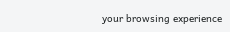your browsing experience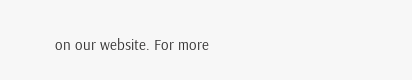on our website. For more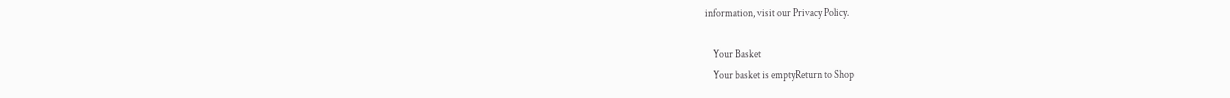information, visit our Privacy Policy.

    Your Basket
    Your basket is emptyReturn to Shop